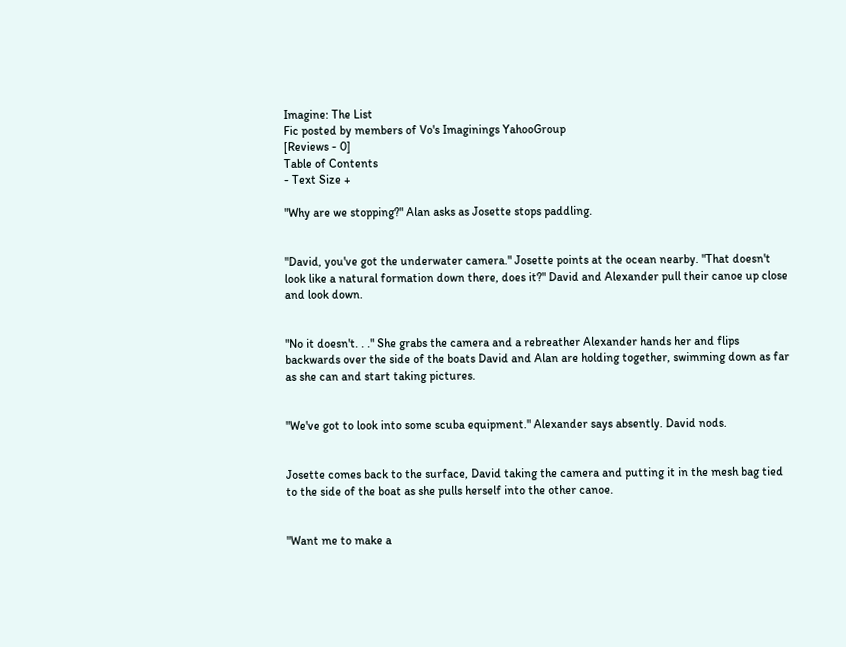Imagine: The List
Fic posted by members of Vo's Imaginings YahooGroup
[Reviews - 0]
Table of Contents
- Text Size +

"Why are we stopping?" Alan asks as Josette stops paddling.


"David, you've got the underwater camera." Josette points at the ocean nearby. "That doesn't look like a natural formation down there, does it?" David and Alexander pull their canoe up close and look down.


"No it doesn't. . ." She grabs the camera and a rebreather Alexander hands her and flips backwards over the side of the boats David and Alan are holding together, swimming down as far as she can and start taking pictures.


"We've got to look into some scuba equipment." Alexander says absently. David nods.


Josette comes back to the surface, David taking the camera and putting it in the mesh bag tied to the side of the boat as she pulls herself into the other canoe.


"Want me to make a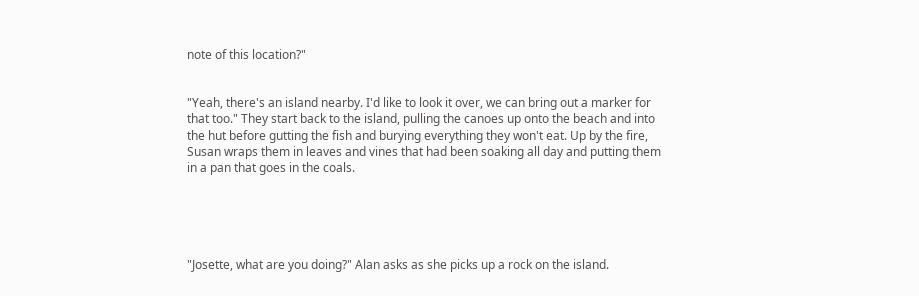note of this location?"


"Yeah, there's an island nearby. I'd like to look it over, we can bring out a marker for that too." They start back to the island, pulling the canoes up onto the beach and into the hut before gutting the fish and burying everything they won't eat. Up by the fire, Susan wraps them in leaves and vines that had been soaking all day and putting them in a pan that goes in the coals.





"Josette, what are you doing?" Alan asks as she picks up a rock on the island.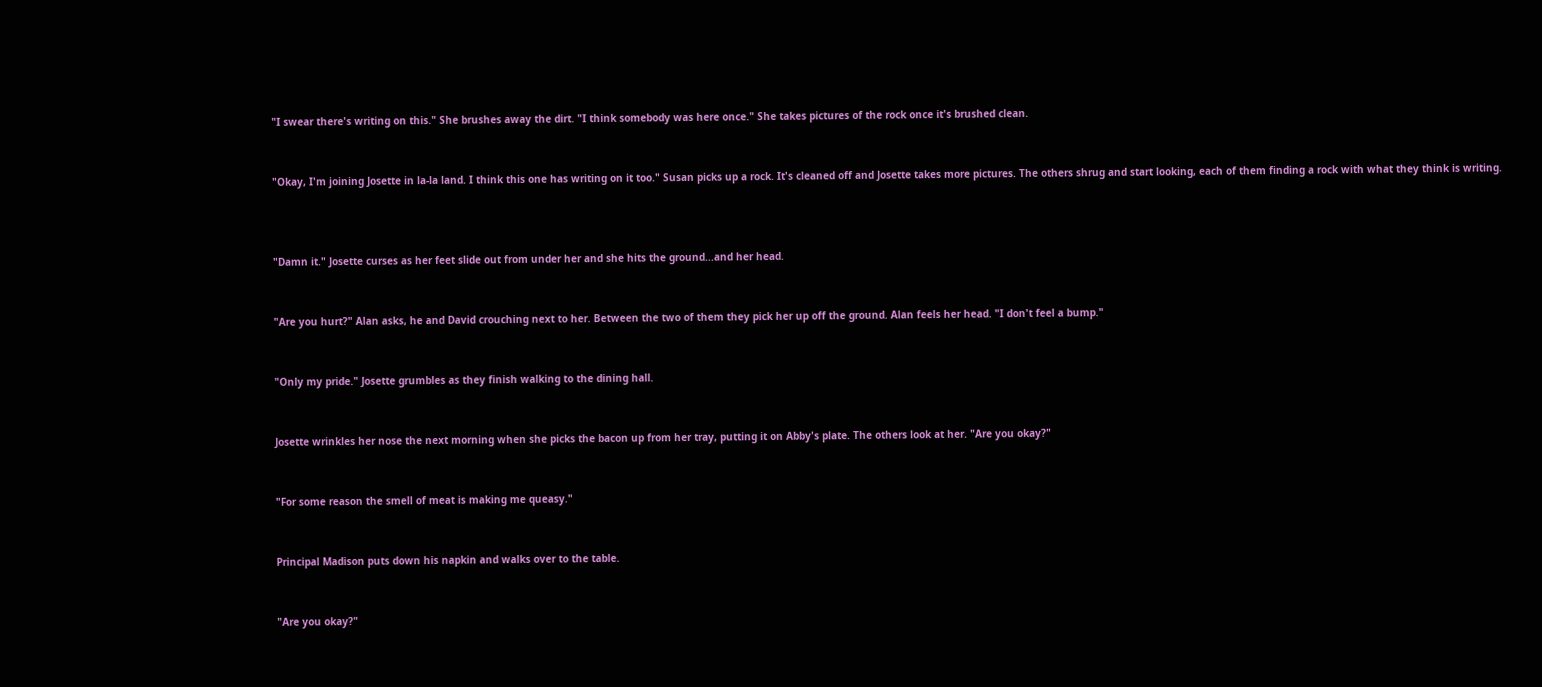"I swear there's writing on this." She brushes away the dirt. "I think somebody was here once." She takes pictures of the rock once it's brushed clean.


"Okay, I'm joining Josette in la-la land. I think this one has writing on it too." Susan picks up a rock. It's cleaned off and Josette takes more pictures. The others shrug and start looking, each of them finding a rock with what they think is writing.



"Damn it." Josette curses as her feet slide out from under her and she hits the ground...and her head.


"Are you hurt?" Alan asks, he and David crouching next to her. Between the two of them they pick her up off the ground. Alan feels her head. "I don't feel a bump."


"Only my pride." Josette grumbles as they finish walking to the dining hall.


Josette wrinkles her nose the next morning when she picks the bacon up from her tray, putting it on Abby's plate. The others look at her. "Are you okay?"


"For some reason the smell of meat is making me queasy."


Principal Madison puts down his napkin and walks over to the table.


"Are you okay?"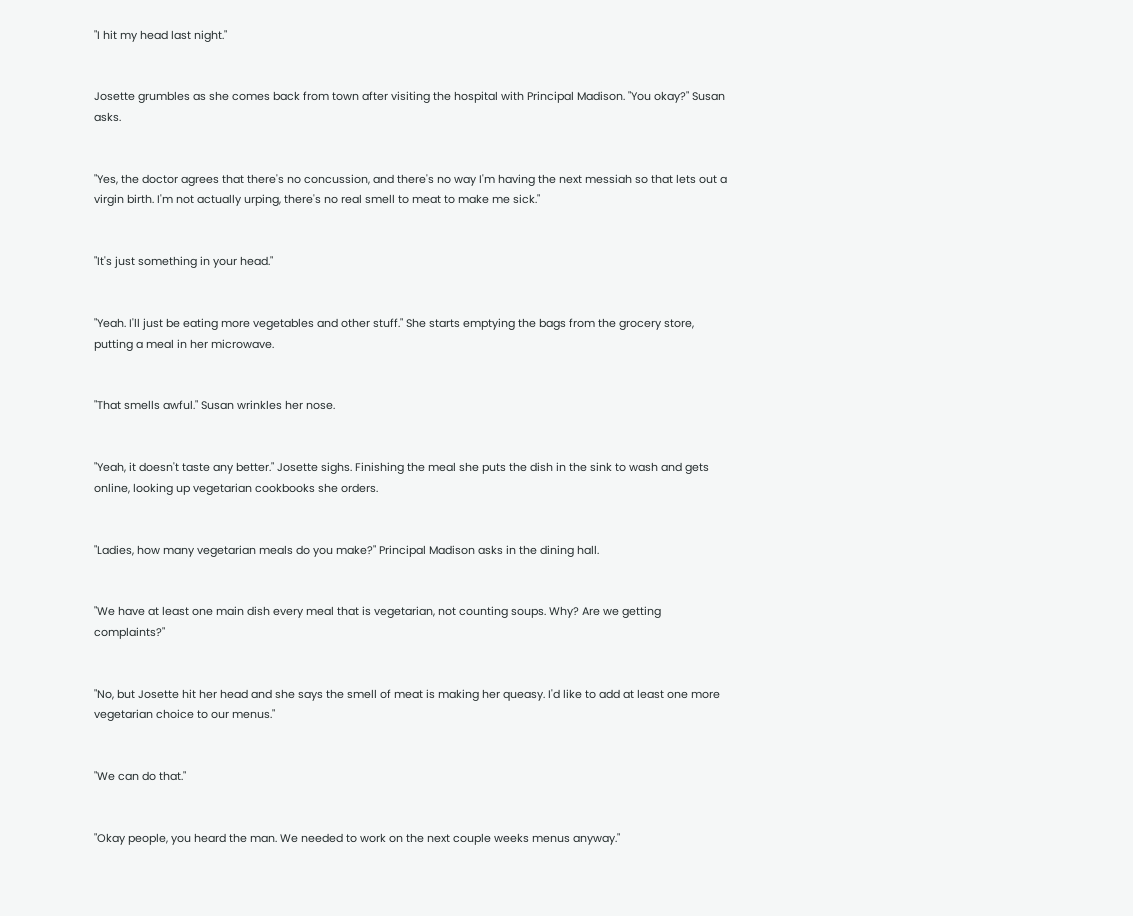"I hit my head last night."


Josette grumbles as she comes back from town after visiting the hospital with Principal Madison. "You okay?" Susan asks.


"Yes, the doctor agrees that there's no concussion, and there's no way I'm having the next messiah so that lets out a virgin birth. I'm not actually urping, there's no real smell to meat to make me sick."


"It's just something in your head."


"Yeah. I'll just be eating more vegetables and other stuff." She starts emptying the bags from the grocery store, putting a meal in her microwave.


"That smells awful." Susan wrinkles her nose.


"Yeah, it doesn't taste any better." Josette sighs. Finishing the meal she puts the dish in the sink to wash and gets online, looking up vegetarian cookbooks she orders.


"Ladies, how many vegetarian meals do you make?" Principal Madison asks in the dining hall.


"We have at least one main dish every meal that is vegetarian, not counting soups. Why? Are we getting complaints?"


"No, but Josette hit her head and she says the smell of meat is making her queasy. I'd like to add at least one more vegetarian choice to our menus."


"We can do that."


"Okay people, you heard the man. We needed to work on the next couple weeks menus anyway."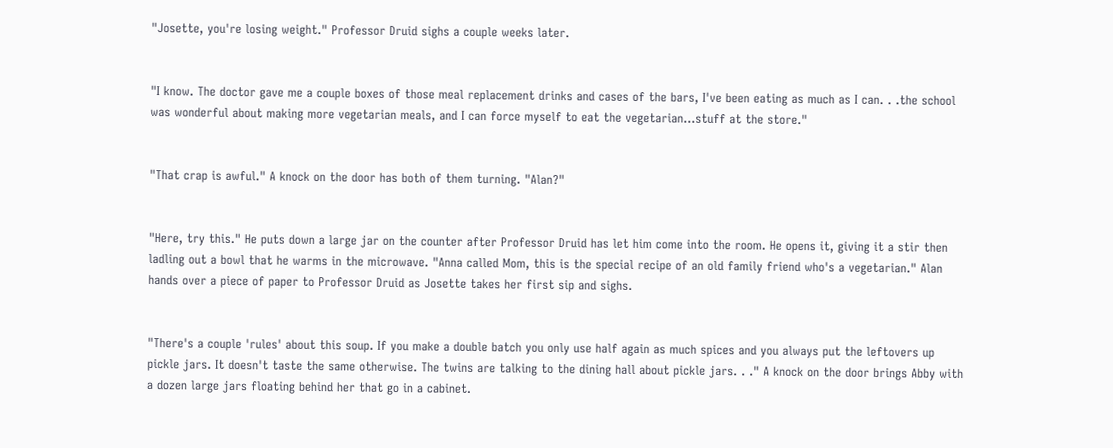"Josette, you're losing weight." Professor Druid sighs a couple weeks later.


"I know. The doctor gave me a couple boxes of those meal replacement drinks and cases of the bars, I've been eating as much as I can. . .the school was wonderful about making more vegetarian meals, and I can force myself to eat the vegetarian...stuff at the store."


"That crap is awful." A knock on the door has both of them turning. "Alan?"


"Here, try this." He puts down a large jar on the counter after Professor Druid has let him come into the room. He opens it, giving it a stir then ladling out a bowl that he warms in the microwave. "Anna called Mom, this is the special recipe of an old family friend who's a vegetarian." Alan hands over a piece of paper to Professor Druid as Josette takes her first sip and sighs.


"There's a couple 'rules' about this soup. If you make a double batch you only use half again as much spices and you always put the leftovers up pickle jars. It doesn't taste the same otherwise. The twins are talking to the dining hall about pickle jars. . ." A knock on the door brings Abby with a dozen large jars floating behind her that go in a cabinet.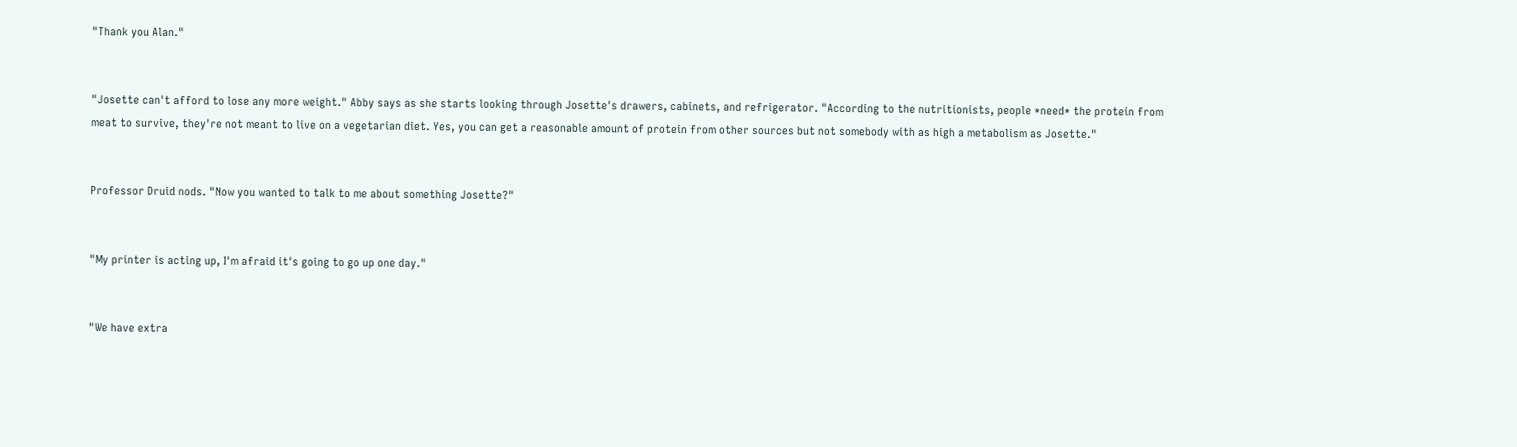"Thank you Alan."


"Josette can't afford to lose any more weight." Abby says as she starts looking through Josette's drawers, cabinets, and refrigerator. "According to the nutritionists, people *need* the protein from meat to survive, they're not meant to live on a vegetarian diet. Yes, you can get a reasonable amount of protein from other sources but not somebody with as high a metabolism as Josette."


Professor Druid nods. "Now you wanted to talk to me about something Josette?"


"My printer is acting up, I'm afraid it's going to go up one day."


"We have extra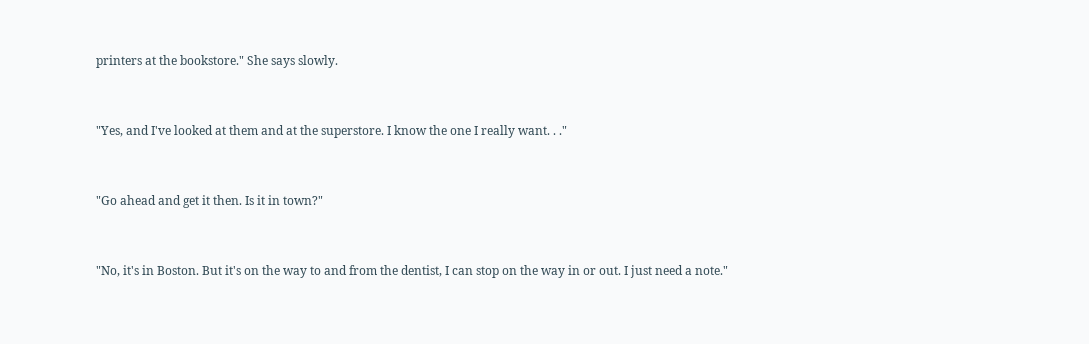printers at the bookstore." She says slowly.


"Yes, and I've looked at them and at the superstore. I know the one I really want. . ."


"Go ahead and get it then. Is it in town?"


"No, it's in Boston. But it's on the way to and from the dentist, I can stop on the way in or out. I just need a note."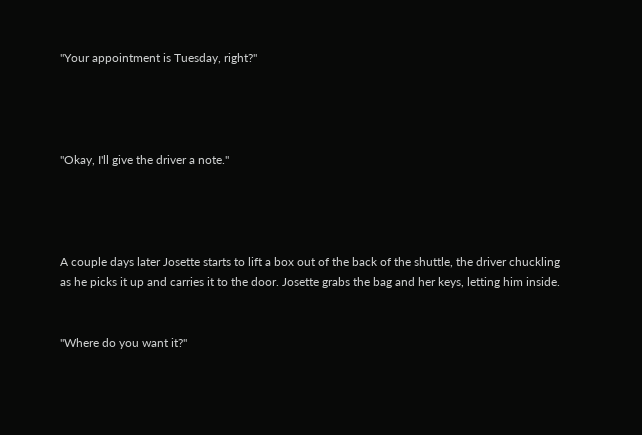"Your appointment is Tuesday, right?"




"Okay, I'll give the driver a note."




A couple days later Josette starts to lift a box out of the back of the shuttle, the driver chuckling as he picks it up and carries it to the door. Josette grabs the bag and her keys, letting him inside.


"Where do you want it?"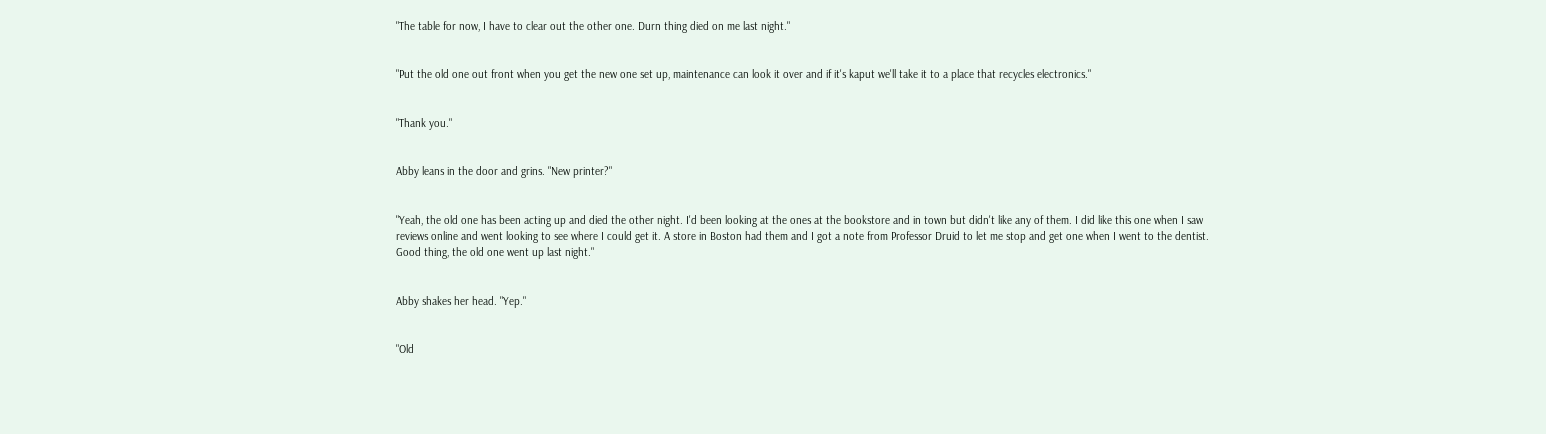"The table for now, I have to clear out the other one. Durn thing died on me last night."


"Put the old one out front when you get the new one set up, maintenance can look it over and if it's kaput we'll take it to a place that recycles electronics."


"Thank you."


Abby leans in the door and grins. "New printer?"


"Yeah, the old one has been acting up and died the other night. I'd been looking at the ones at the bookstore and in town but didn't like any of them. I did like this one when I saw reviews online and went looking to see where I could get it. A store in Boston had them and I got a note from Professor Druid to let me stop and get one when I went to the dentist. Good thing, the old one went up last night."


Abby shakes her head. "Yep."


"Old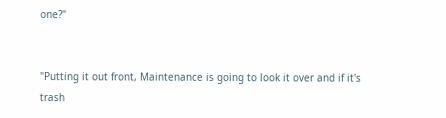one?"


"Putting it out front, Maintenance is going to look it over and if it's trash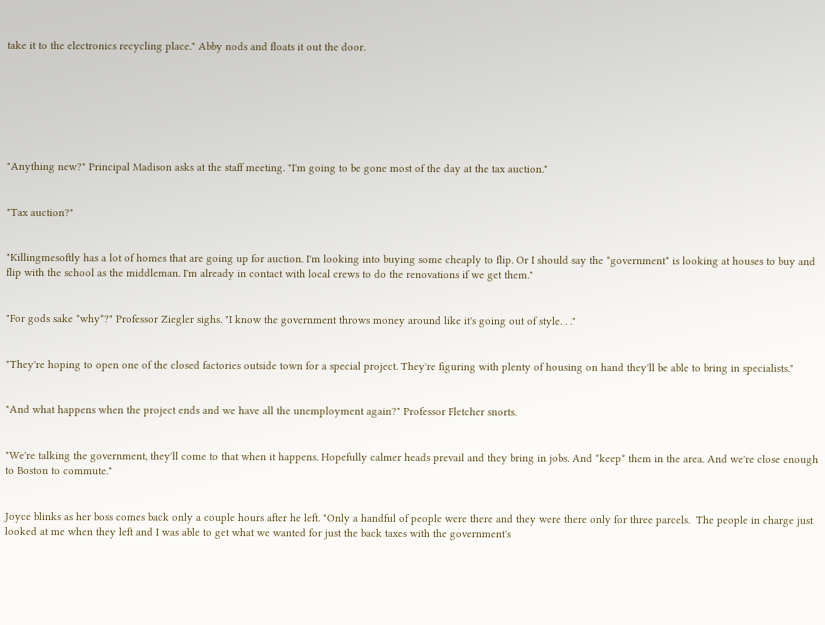take it to the electronics recycling place." Abby nods and floats it out the door.







"Anything new?" Principal Madison asks at the staff meeting. "I'm going to be gone most of the day at the tax auction."


"Tax auction?"


"Killingmesoftly has a lot of homes that are going up for auction. I'm looking into buying some cheaply to flip. Or I should say the *government* is looking at houses to buy and flip with the school as the middleman. I'm already in contact with local crews to do the renovations if we get them."


"For gods sake *why*?" Professor Ziegler sighs. "I know the government throws money around like it's going out of style. . ."


"They're hoping to open one of the closed factories outside town for a special project. They're figuring with plenty of housing on hand they'll be able to bring in specialists."


"And what happens when the project ends and we have all the unemployment again?" Professor Fletcher snorts.


"We're talking the government, they'll come to that when it happens. Hopefully calmer heads prevail and they bring in jobs. And *keep* them in the area. And we're close enough to Boston to commute."


Joyce blinks as her boss comes back only a couple hours after he left. "Only a handful of people were there and they were there only for three parcels.  The people in charge just looked at me when they left and I was able to get what we wanted for just the back taxes with the government's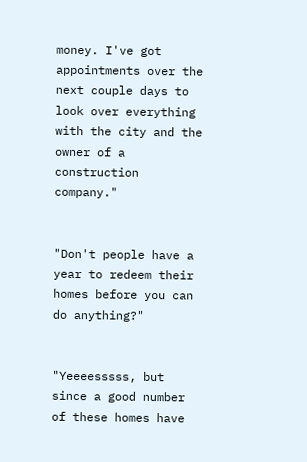money. I've got appointments over the next couple days to look over everything with the city and the owner of a construction company."


"Don't people have a year to redeem their homes before you can do anything?"


"Yeeeesssss, but since a good number of these homes have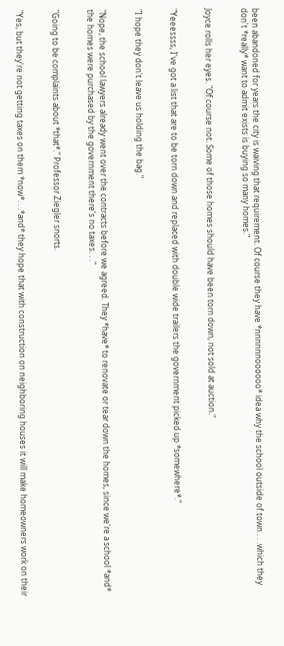been abandoned for years the city is waiving that requirement. Of course they have *nnnnnnoooooo* idea why the school outside of town . . .which they don't *really* want to admit exists is buying so many homes."


Joyce rolls her eyes. "Of course not. Some of those homes should have been torn down, not sold at auction."


"Yeeessss, I've got a list that are to be torn down and replaced with double wide trailers the government picked up *somewhere*."


"I hope they don't leave us holding the bag."


"Nope, the school lawyers already went over the contracts before we agreed. They *have* to renovate or tear down the homes, since we're a school *and* the homes were purchased by the government there's no taxes. . ."


"Going to be complaints about *that*." Professor Ziegler snorts.


"Yes, but they're not getting taxes on them *now*. . .*and* they hope that with construction on neighboring houses it will make homeowners work on their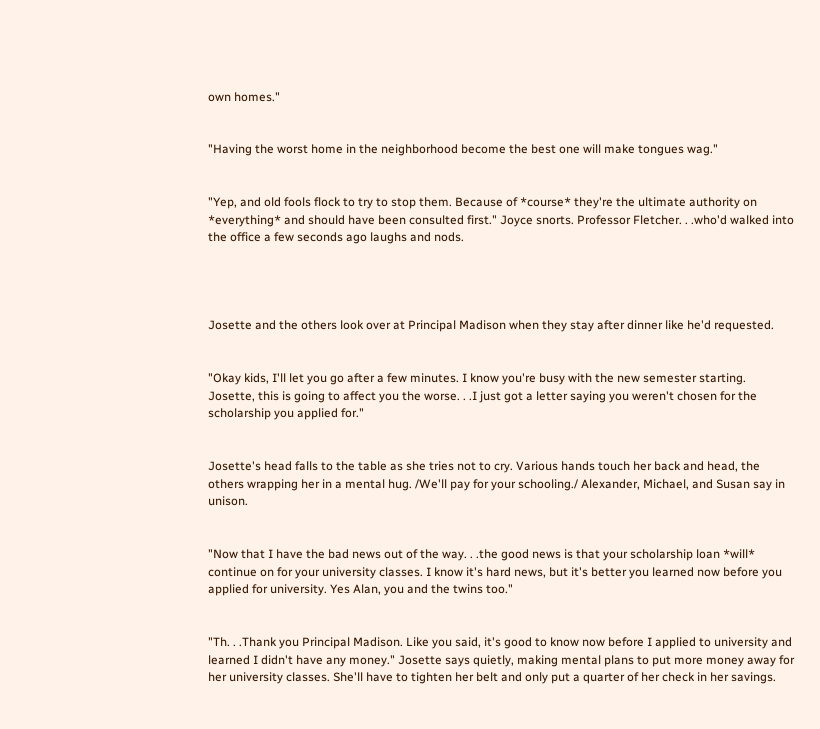own homes."


"Having the worst home in the neighborhood become the best one will make tongues wag."


"Yep, and old fools flock to try to stop them. Because of *course* they're the ultimate authority on *everything* and should have been consulted first." Joyce snorts. Professor Fletcher. . .who'd walked into the office a few seconds ago laughs and nods.




Josette and the others look over at Principal Madison when they stay after dinner like he'd requested.


"Okay kids, I'll let you go after a few minutes. I know you're busy with the new semester starting. Josette, this is going to affect you the worse. . .I just got a letter saying you weren't chosen for the scholarship you applied for."


Josette's head falls to the table as she tries not to cry. Various hands touch her back and head, the others wrapping her in a mental hug. /We'll pay for your schooling./ Alexander, Michael, and Susan say in unison.


"Now that I have the bad news out of the way. . .the good news is that your scholarship loan *will* continue on for your university classes. I know it's hard news, but it's better you learned now before you applied for university. Yes Alan, you and the twins too."


"Th. . .Thank you Principal Madison. Like you said, it's good to know now before I applied to university and learned I didn't have any money." Josette says quietly, making mental plans to put more money away for her university classes. She'll have to tighten her belt and only put a quarter of her check in her savings.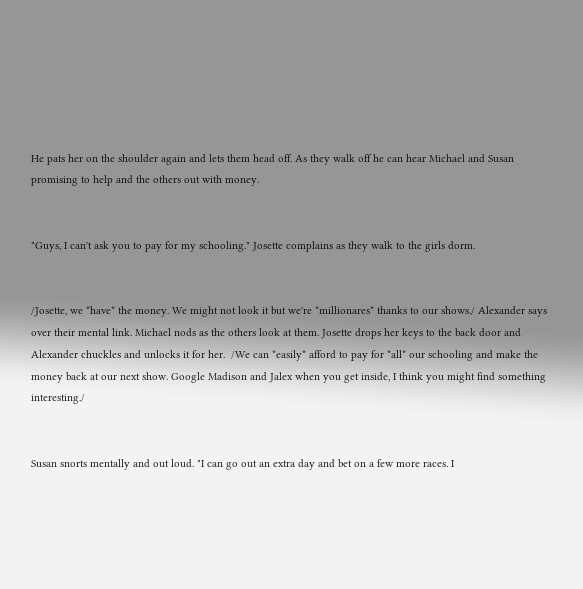He pats her on the shoulder again and lets them head off. As they walk off he can hear Michael and Susan promising to help and the others out with money.


"Guys, I can't ask you to pay for my schooling." Josette complains as they walk to the girls dorm.


/Josette, we *have* the money. We might not look it but we're *millionares* thanks to our shows./ Alexander says over their mental link. Michael nods as the others look at them. Josette drops her keys to the back door and Alexander chuckles and unlocks it for her.  /We can *easily* afford to pay for *all* our schooling and make the money back at our next show. Google Madison and Jalex when you get inside, I think you might find something interesting./


Susan snorts mentally and out loud. "I can go out an extra day and bet on a few more races. I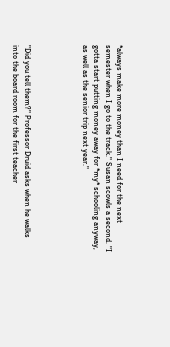*always make more money than I need for the next semester when I go to the track." Susan scowls a second. "I gotta start putting money away for *my* schooling anyway, as well as the senior trip next year."




"Did you tell them?" Professor Druid asks when he walks into the board room for the first teacher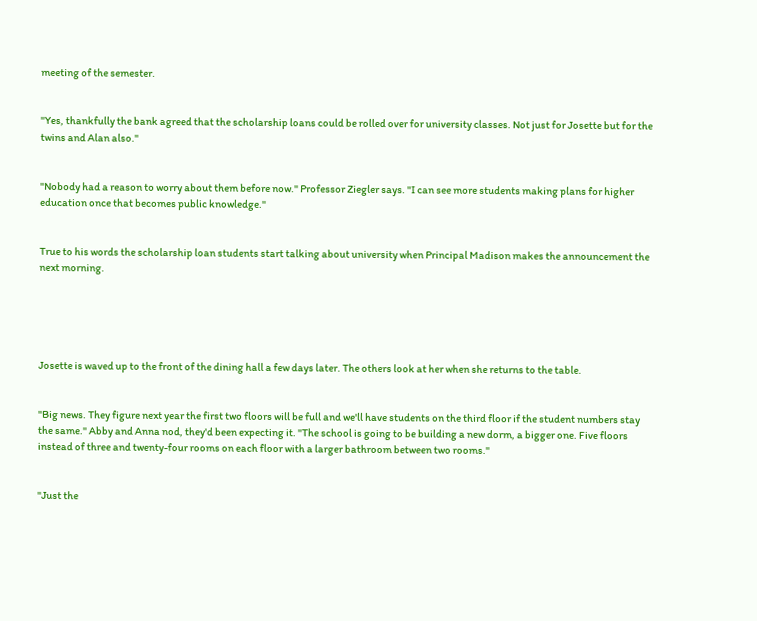meeting of the semester.


"Yes, thankfully the bank agreed that the scholarship loans could be rolled over for university classes. Not just for Josette but for the twins and Alan also."


"Nobody had a reason to worry about them before now." Professor Ziegler says. "I can see more students making plans for higher education once that becomes public knowledge."


True to his words the scholarship loan students start talking about university when Principal Madison makes the announcement the next morning.





Josette is waved up to the front of the dining hall a few days later. The others look at her when she returns to the table.


"Big news. They figure next year the first two floors will be full and we'll have students on the third floor if the student numbers stay the same." Abby and Anna nod, they'd been expecting it. "The school is going to be building a new dorm, a bigger one. Five floors instead of three and twenty-four rooms on each floor with a larger bathroom between two rooms."


"Just the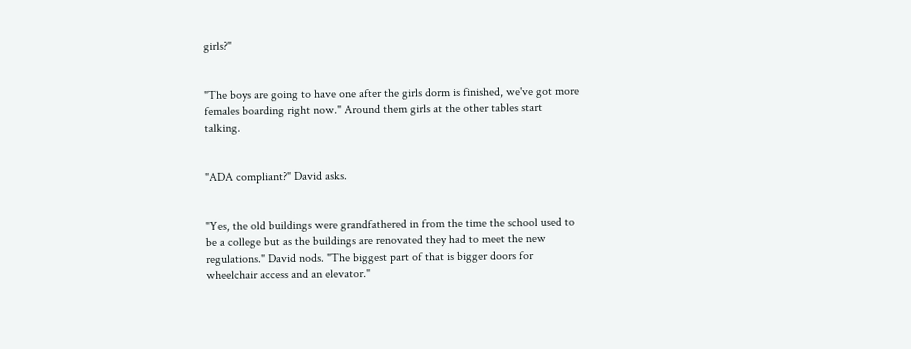girls?"


"The boys are going to have one after the girls dorm is finished, we've got more females boarding right now." Around them girls at the other tables start talking.


"ADA compliant?" David asks.


"Yes, the old buildings were grandfathered in from the time the school used to be a college but as the buildings are renovated they had to meet the new regulations." David nods. "The biggest part of that is bigger doors for wheelchair access and an elevator."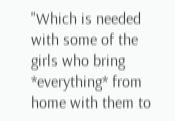"Which is needed with some of the girls who bring *everything* from home with them to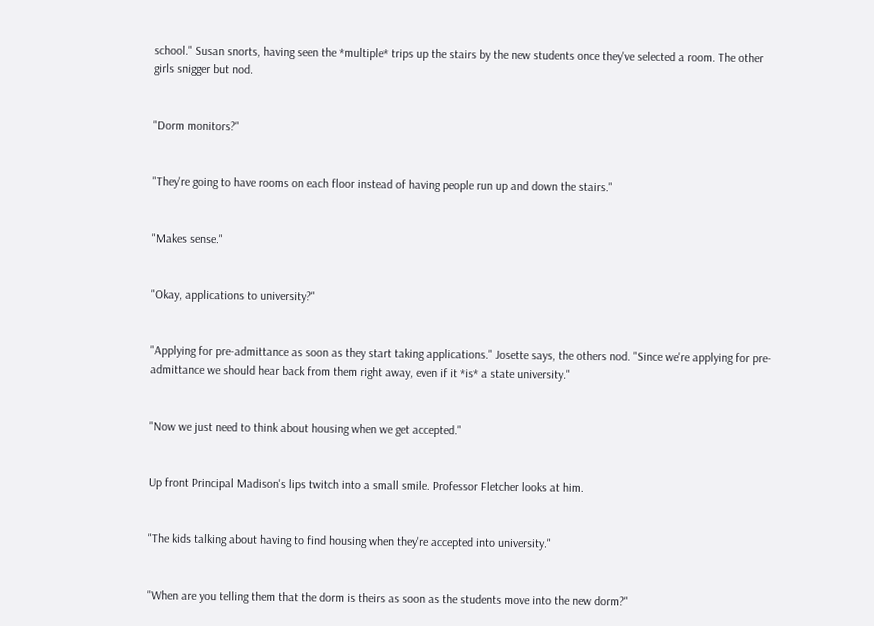school." Susan snorts, having seen the *multiple* trips up the stairs by the new students once they've selected a room. The other girls snigger but nod.


"Dorm monitors?"


"They're going to have rooms on each floor instead of having people run up and down the stairs."


"Makes sense."


"Okay, applications to university?"


"Applying for pre-admittance as soon as they start taking applications." Josette says, the others nod. "Since we're applying for pre-admittance we should hear back from them right away, even if it *is* a state university."


"Now we just need to think about housing when we get accepted."


Up front Principal Madison's lips twitch into a small smile. Professor Fletcher looks at him.


"The kids talking about having to find housing when they're accepted into university."


"When are you telling them that the dorm is theirs as soon as the students move into the new dorm?"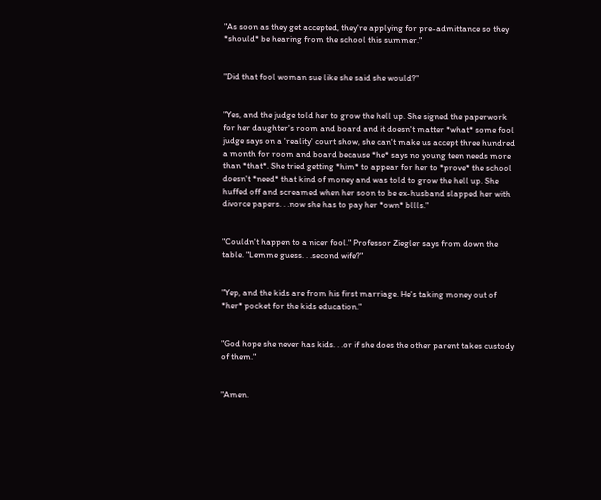"As soon as they get accepted, they're applying for pre-admittance so they *should* be hearing from the school this summer."


"Did that fool woman sue like she said she would?"


"Yes, and the judge told her to grow the hell up. She signed the paperwork for her daughter's room and board and it doesn't matter *what* some fool judge says on a 'reality' court show, she can't make us accept three hundred a month for room and board because *he* says no young teen needs more than *that*. She tried getting *him* to appear for her to *prove* the school doesn't *need* that kind of money and was told to grow the hell up. She huffed off and screamed when her soon to be ex-husband slapped her with divorce papers. . .now she has to pay her *own* bllls."


"Couldn't happen to a nicer fool." Professor Ziegler says from down the table. "Lemme guess. . .second wife?"


"Yep, and the kids are from his first marriage. He's taking money out of *her* pocket for the kids education."


"God hope she never has kids. . .or if she does the other parent takes custody of them."


"Amen.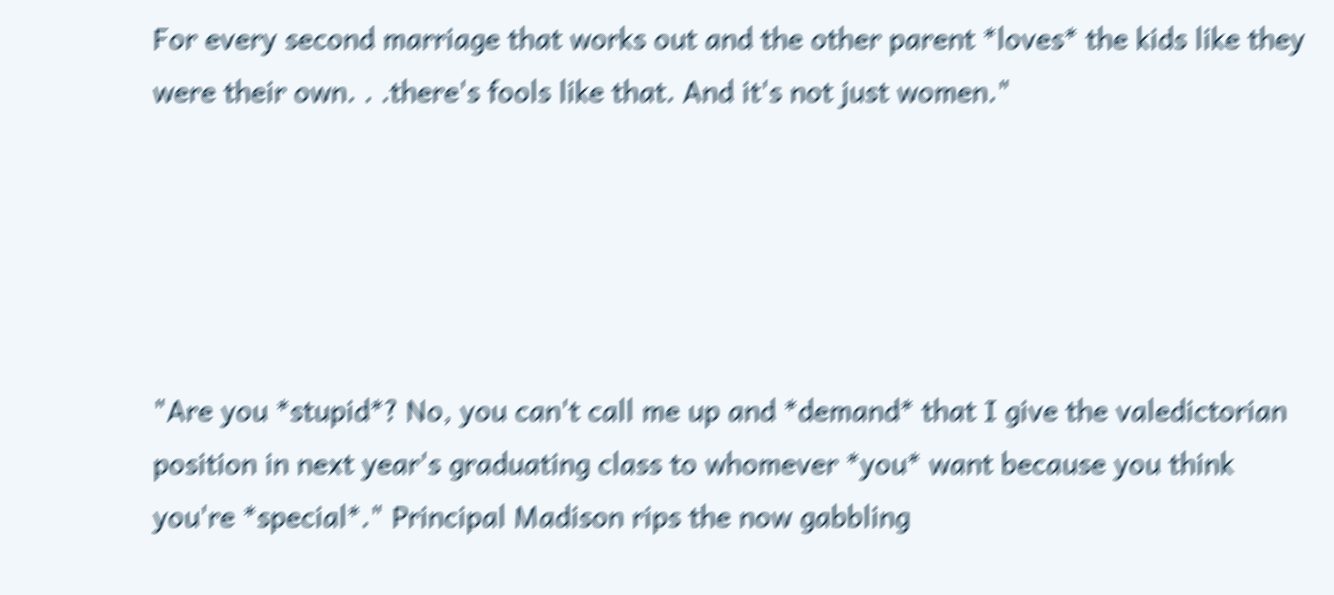For every second marriage that works out and the other parent *loves* the kids like they were their own. . .there's fools like that. And it's not just women."





"Are you *stupid*? No, you can't call me up and *demand* that I give the valedictorian position in next year's graduating class to whomever *you* want because you think you're *special*." Principal Madison rips the now gabbling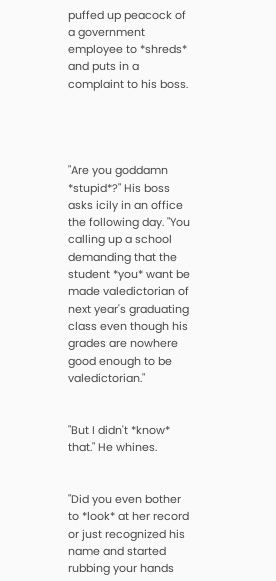puffed up peacock of a government employee to *shreds* and puts in a complaint to his boss.




"Are you goddamn *stupid*?" His boss asks icily in an office the following day. "You calling up a school demanding that the student *you* want be made valedictorian of next year's graduating class even though his grades are nowhere good enough to be valedictorian."


"But I didn't *know* that." He whines.


"Did you even bother to *look* at her record or just recognized his name and started rubbing your hands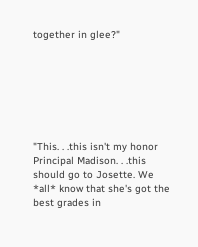together in glee?"







"This. . .this isn't my honor Principal Madison. . .this should go to Josette. We *all* know that she's got the best grades in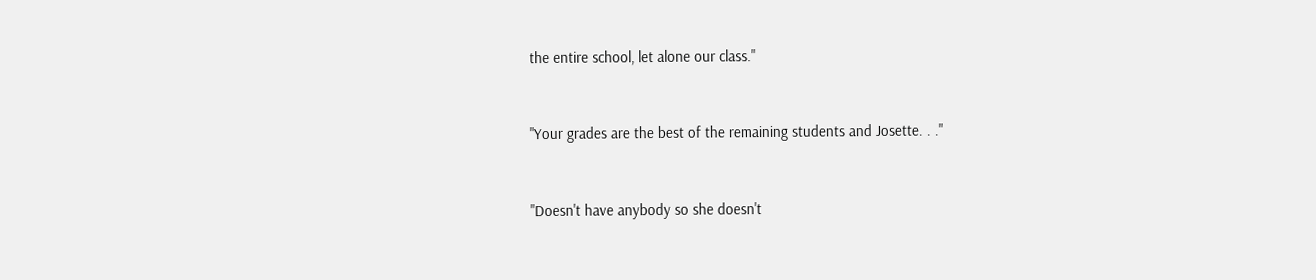the entire school, let alone our class."


"Your grades are the best of the remaining students and Josette. . ."


"Doesn't have anybody so she doesn't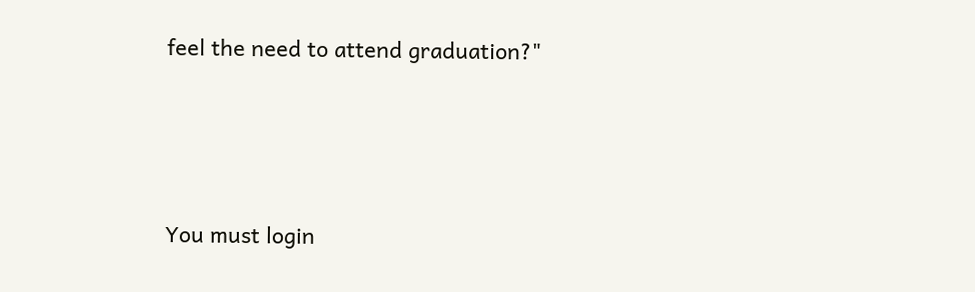feel the need to attend graduation?"




You must login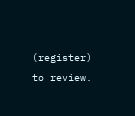(register) to review.